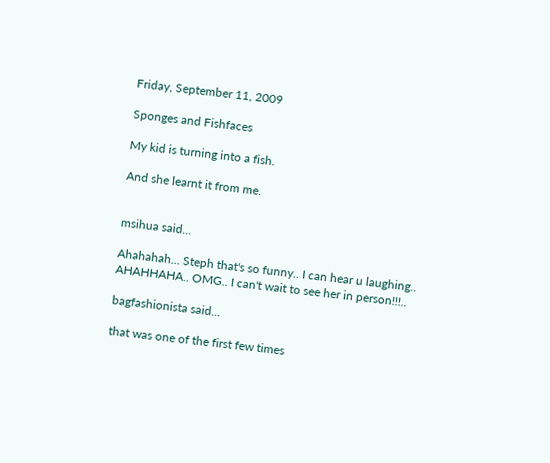Friday, September 11, 2009

Sponges and Fishfaces

My kid is turning into a fish.

And she learnt it from me.


msihua said...

Ahahahah... Steph that's so funny.. I can hear u laughing.. AHAHHAHA.. OMG.. I can't wait to see her in person!!!..

bagfashionista said...

that was one of the first few times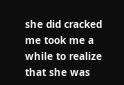she did cracked me took me a while to realize that she was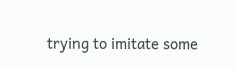trying to imitate some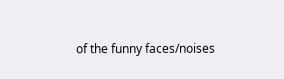of the funny faces/noises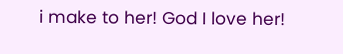i make to her! God I love her!